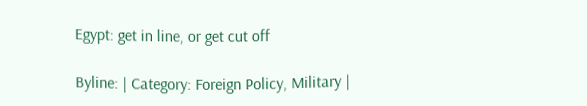Egypt: get in line, or get cut off

Byline: | Category: Foreign Policy, Military |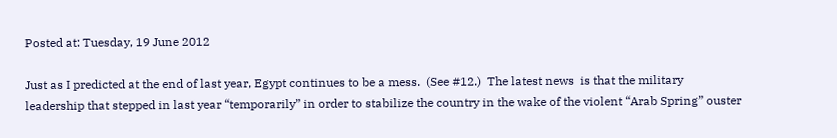Posted at: Tuesday, 19 June 2012

Just as I predicted at the end of last year, Egypt continues to be a mess.  (See #12.)  The latest news  is that the military leadership that stepped in last year “temporarily” in order to stabilize the country in the wake of the violent “Arab Spring” ouster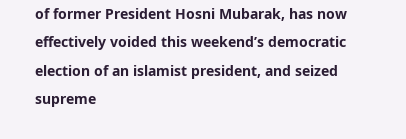of former President Hosni Mubarak, has now effectively voided this weekend’s democratic election of an islamist president, and seized supreme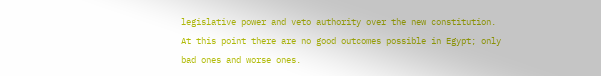legislative power and veto authority over the new constitution.  At this point there are no good outcomes possible in Egypt; only bad ones and worse ones.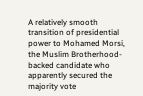A relatively smooth transition of presidential power to Mohamed Morsi, the Muslim Brotherhood-backed candidate who apparently secured the majority vote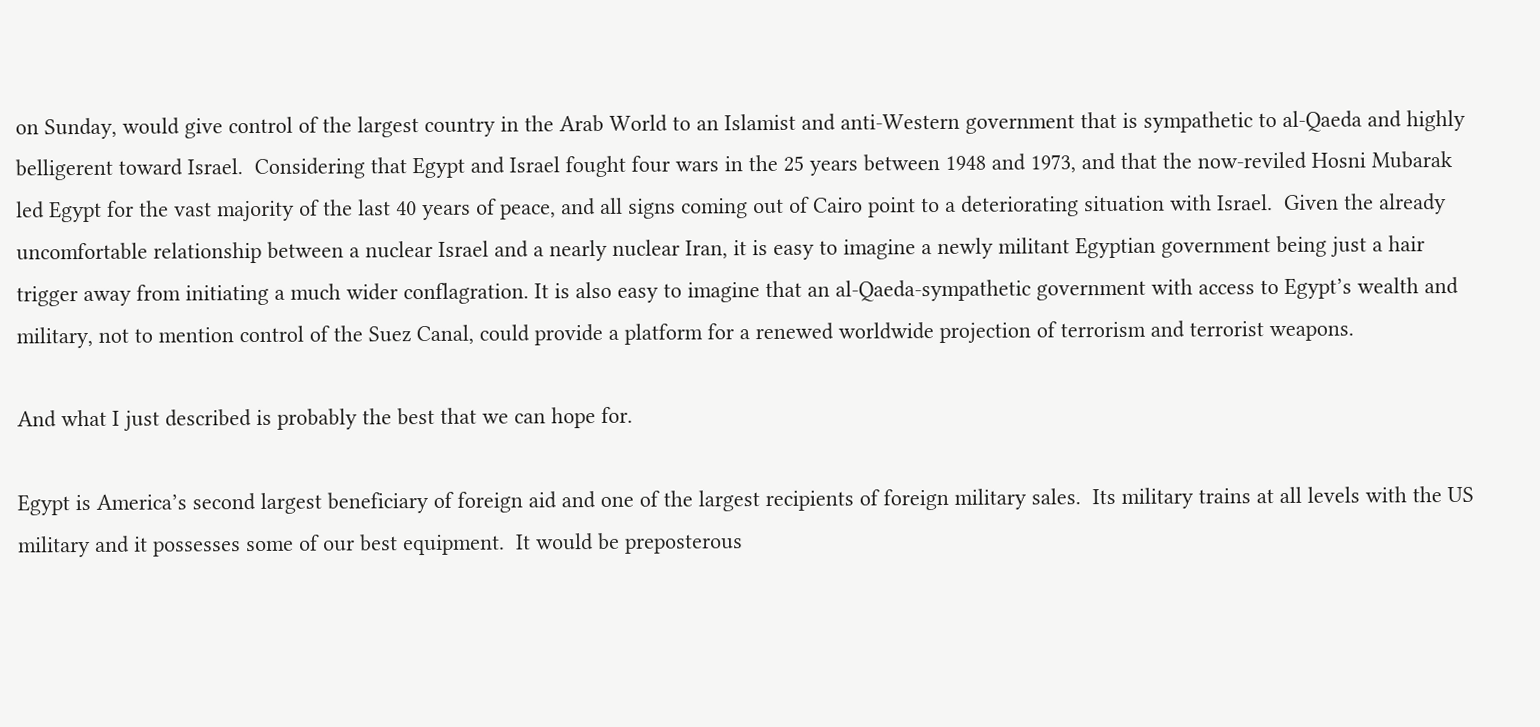on Sunday, would give control of the largest country in the Arab World to an Islamist and anti-Western government that is sympathetic to al-Qaeda and highly belligerent toward Israel.  Considering that Egypt and Israel fought four wars in the 25 years between 1948 and 1973, and that the now-reviled Hosni Mubarak led Egypt for the vast majority of the last 40 years of peace, and all signs coming out of Cairo point to a deteriorating situation with Israel.  Given the already uncomfortable relationship between a nuclear Israel and a nearly nuclear Iran, it is easy to imagine a newly militant Egyptian government being just a hair trigger away from initiating a much wider conflagration. It is also easy to imagine that an al-Qaeda-sympathetic government with access to Egypt’s wealth and military, not to mention control of the Suez Canal, could provide a platform for a renewed worldwide projection of terrorism and terrorist weapons.

And what I just described is probably the best that we can hope for.

Egypt is America’s second largest beneficiary of foreign aid and one of the largest recipients of foreign military sales.  Its military trains at all levels with the US military and it possesses some of our best equipment.  It would be preposterous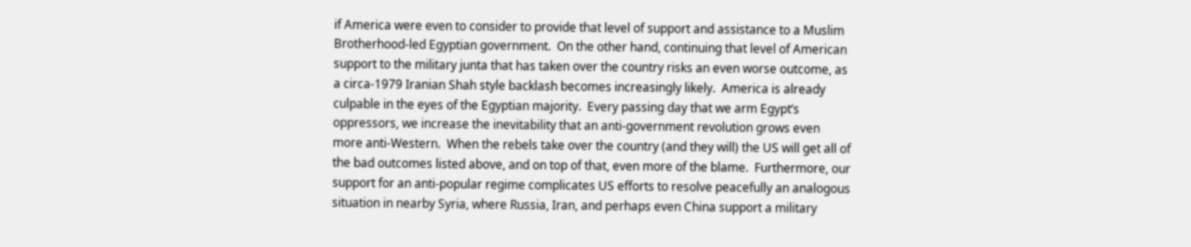if America were even to consider to provide that level of support and assistance to a Muslim Brotherhood-led Egyptian government.  On the other hand, continuing that level of American support to the military junta that has taken over the country risks an even worse outcome, as a circa-1979 Iranian Shah style backlash becomes increasingly likely.  America is already culpable in the eyes of the Egyptian majority.  Every passing day that we arm Egypt’s oppressors, we increase the inevitability that an anti-government revolution grows even more anti-Western.  When the rebels take over the country (and they will) the US will get all of the bad outcomes listed above, and on top of that, even more of the blame.  Furthermore, our support for an anti-popular regime complicates US efforts to resolve peacefully an analogous situation in nearby Syria, where Russia, Iran, and perhaps even China support a military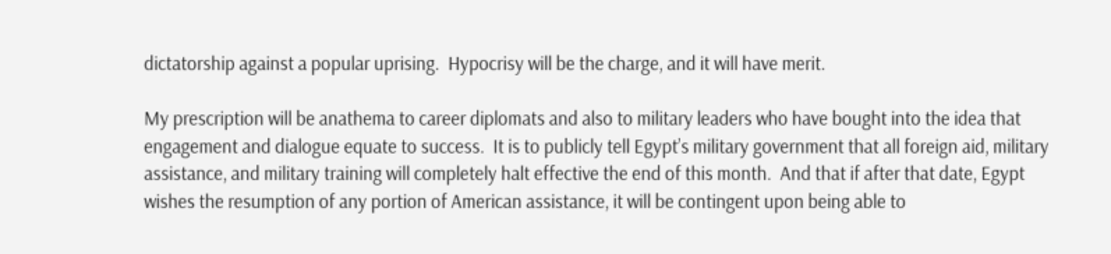dictatorship against a popular uprising.  Hypocrisy will be the charge, and it will have merit.

My prescription will be anathema to career diplomats and also to military leaders who have bought into the idea that engagement and dialogue equate to success.  It is to publicly tell Egypt’s military government that all foreign aid, military assistance, and military training will completely halt effective the end of this month.  And that if after that date, Egypt wishes the resumption of any portion of American assistance, it will be contingent upon being able to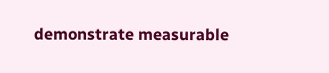demonstrate measurable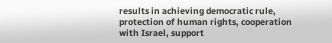results in achieving democratic rule, protection of human rights, cooperation with Israel, support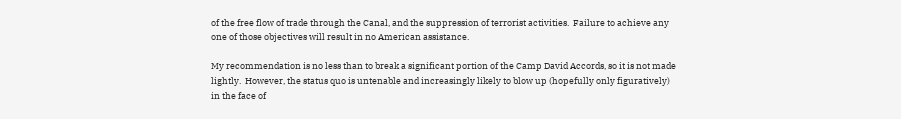of the free flow of trade through the Canal, and the suppression of terrorist activities.  Failure to achieve any one of those objectives will result in no American assistance.

My recommendation is no less than to break a significant portion of the Camp David Accords, so it is not made lightly.  However, the status quo is untenable and increasingly likely to blow up (hopefully only figuratively) in the face of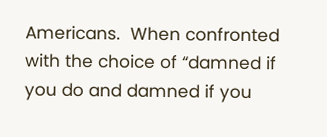Americans.  When confronted with the choice of “damned if you do and damned if you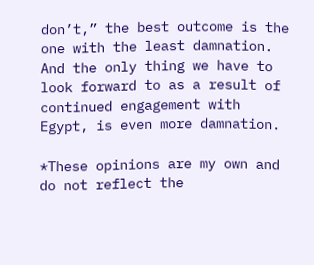don’t,” the best outcome is the one with the least damnation.  And the only thing we have to look forward to as a result of continued engagement with Egypt, is even more damnation.

*These opinions are my own and do not reflect the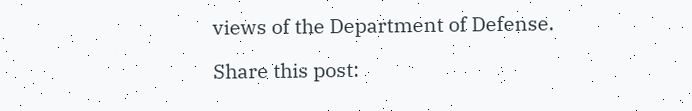views of the Department of Defense.

Share this post: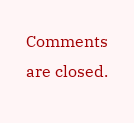Comments are closed.